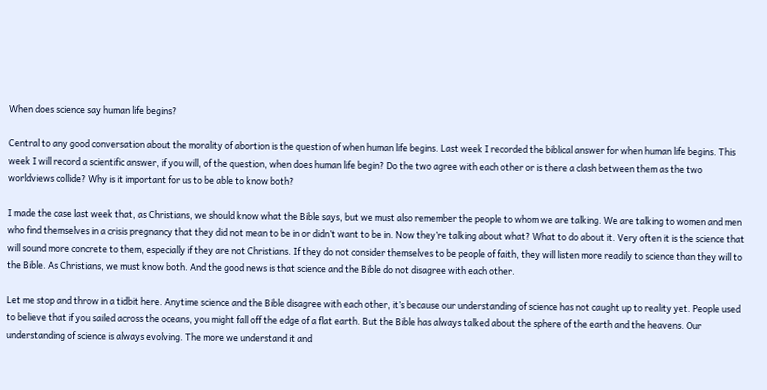When does science say human life begins?

Central to any good conversation about the morality of abortion is the question of when human life begins. Last week I recorded the biblical answer for when human life begins. This week I will record a scientific answer, if you will, of the question, when does human life begin? Do the two agree with each other or is there a clash between them as the two worldviews collide? Why is it important for us to be able to know both?

I made the case last week that, as Christians, we should know what the Bible says, but we must also remember the people to whom we are talking. We are talking to women and men who find themselves in a crisis pregnancy that they did not mean to be in or didn’t want to be in. Now they’re talking about what? What to do about it. Very often it is the science that will sound more concrete to them, especially if they are not Christians. If they do not consider themselves to be people of faith, they will listen more readily to science than they will to the Bible. As Christians, we must know both. And the good news is that science and the Bible do not disagree with each other.

Let me stop and throw in a tidbit here. Anytime science and the Bible disagree with each other, it’s because our understanding of science has not caught up to reality yet. People used to believe that if you sailed across the oceans, you might fall off the edge of a flat earth. But the Bible has always talked about the sphere of the earth and the heavens. Our understanding of science is always evolving. The more we understand it and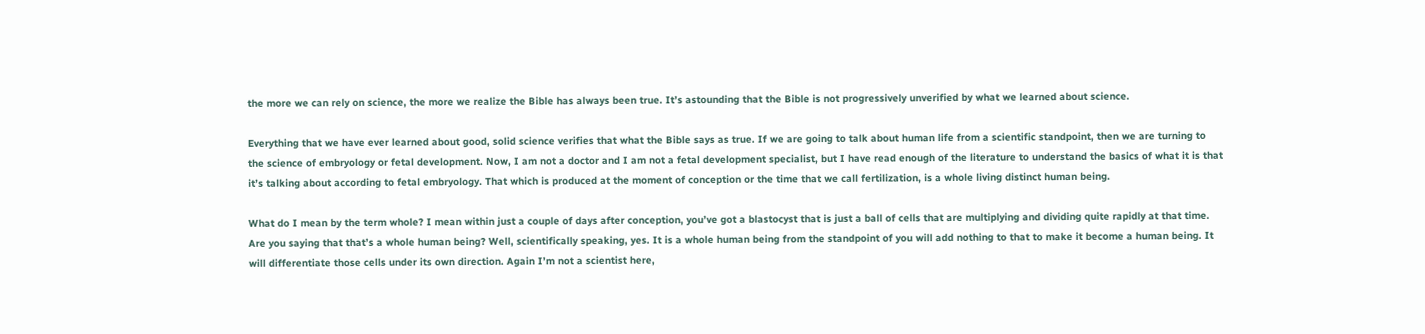the more we can rely on science, the more we realize the Bible has always been true. It’s astounding that the Bible is not progressively unverified by what we learned about science.

Everything that we have ever learned about good, solid science verifies that what the Bible says as true. If we are going to talk about human life from a scientific standpoint, then we are turning to the science of embryology or fetal development. Now, I am not a doctor and I am not a fetal development specialist, but I have read enough of the literature to understand the basics of what it is that it’s talking about according to fetal embryology. That which is produced at the moment of conception or the time that we call fertilization, is a whole living distinct human being.

What do I mean by the term whole? I mean within just a couple of days after conception, you’ve got a blastocyst that is just a ball of cells that are multiplying and dividing quite rapidly at that time. Are you saying that that’s a whole human being? Well, scientifically speaking, yes. It is a whole human being from the standpoint of you will add nothing to that to make it become a human being. It will differentiate those cells under its own direction. Again I’m not a scientist here,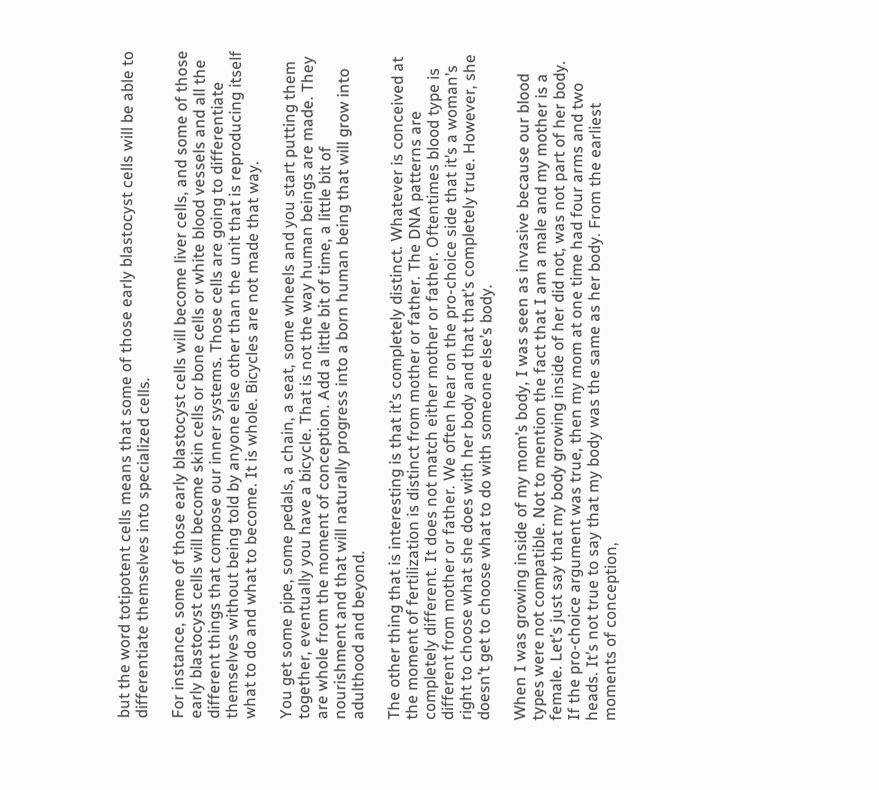but the word totipotent cells means that some of those early blastocyst cells will be able to differentiate themselves into specialized cells.

For instance, some of those early blastocyst cells will become liver cells, and some of those early blastocyst cells will become skin cells or bone cells or white blood vessels and all the different things that compose our inner systems. Those cells are going to differentiate themselves without being told by anyone else other than the unit that is reproducing itself what to do and what to become. It is whole. Bicycles are not made that way.

You get some pipe, some pedals, a chain, a seat, some wheels and you start putting them together, eventually you have a bicycle. That is not the way human beings are made. They are whole from the moment of conception. Add a little bit of time, a little bit of nourishment and that will naturally progress into a born human being that will grow into adulthood and beyond.

The other thing that is interesting is that it’s completely distinct. Whatever is conceived at the moment of fertilization is distinct from mother or father. The DNA patterns are completely different. It does not match either mother or father. Oftentimes blood type is different from mother or father. We often hear on the pro-choice side that it’s a woman’s right to choose what she does with her body and that that’s completely true. However, she doesn’t get to choose what to do with someone else’s body.

When I was growing inside of my mom’s body, I was seen as invasive because our blood types were not compatible. Not to mention the fact that I am a male and my mother is a female. Let’s just say that my body growing inside of her did not, was not part of her body. If the pro-choice argument was true, then my mom at one time had four arms and two heads. It’s not true to say that my body was the same as her body. From the earliest moments of conception,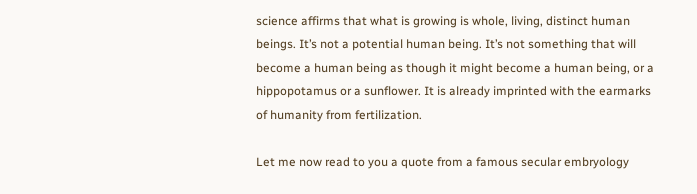science affirms that what is growing is whole, living, distinct human beings. It’s not a potential human being. It’s not something that will become a human being as though it might become a human being, or a hippopotamus or a sunflower. It is already imprinted with the earmarks of humanity from fertilization.

Let me now read to you a quote from a famous secular embryology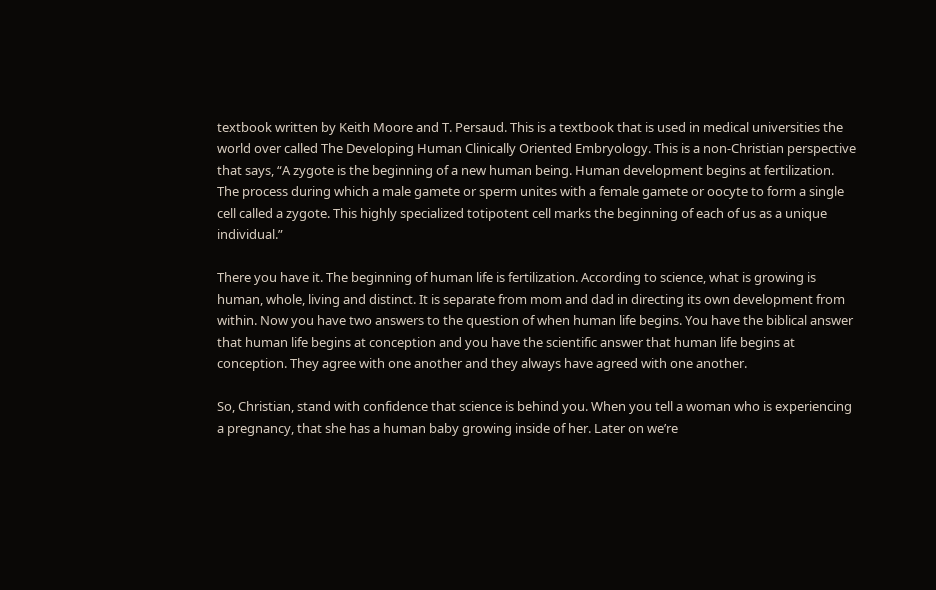textbook written by Keith Moore and T. Persaud. This is a textbook that is used in medical universities the world over called The Developing Human Clinically Oriented Embryology. This is a non-Christian perspective that says, “A zygote is the beginning of a new human being. Human development begins at fertilization. The process during which a male gamete or sperm unites with a female gamete or oocyte to form a single cell called a zygote. This highly specialized totipotent cell marks the beginning of each of us as a unique individual.”

There you have it. The beginning of human life is fertilization. According to science, what is growing is human, whole, living and distinct. It is separate from mom and dad in directing its own development from within. Now you have two answers to the question of when human life begins. You have the biblical answer that human life begins at conception and you have the scientific answer that human life begins at conception. They agree with one another and they always have agreed with one another.

So, Christian, stand with confidence that science is behind you. When you tell a woman who is experiencing a pregnancy, that she has a human baby growing inside of her. Later on we’re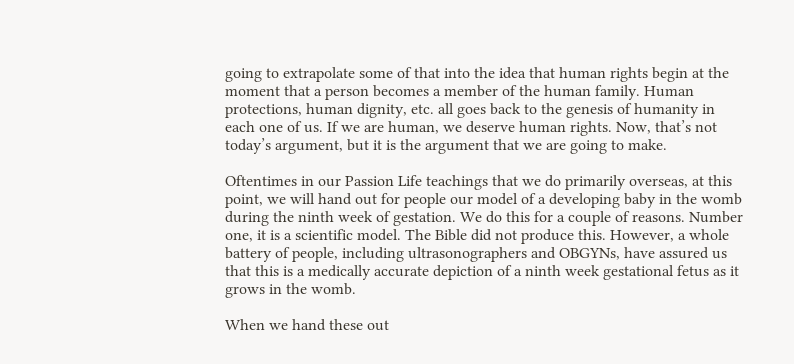going to extrapolate some of that into the idea that human rights begin at the moment that a person becomes a member of the human family. Human protections, human dignity, etc. all goes back to the genesis of humanity in each one of us. If we are human, we deserve human rights. Now, that’s not today’s argument, but it is the argument that we are going to make.

Oftentimes in our Passion Life teachings that we do primarily overseas, at this point, we will hand out for people our model of a developing baby in the womb during the ninth week of gestation. We do this for a couple of reasons. Number one, it is a scientific model. The Bible did not produce this. However, a whole battery of people, including ultrasonographers and OBGYNs, have assured us that this is a medically accurate depiction of a ninth week gestational fetus as it grows in the womb.

When we hand these out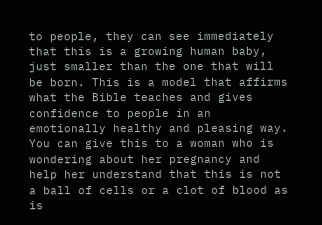to people, they can see immediately that this is a growing human baby, just smaller than the one that will be born. This is a model that affirms what the Bible teaches and gives confidence to people in an emotionally healthy and pleasing way. You can give this to a woman who is wondering about her pregnancy and help her understand that this is not a ball of cells or a clot of blood as is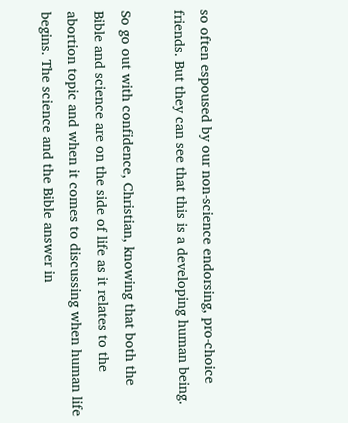so often espoused by our non-science endorsing, pro-choice friends. But they can see that this is a developing human being.

So go out with confidence, Christian, knowing that both the Bible and science are on the side of life as it relates to the abortion topic and when it comes to discussing when human life begins. The science and the Bible answer in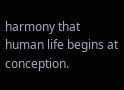harmony that human life begins at conception.